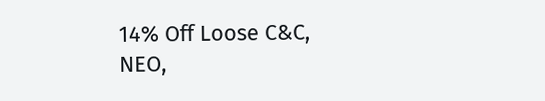14% Off Loose C&C, NEO,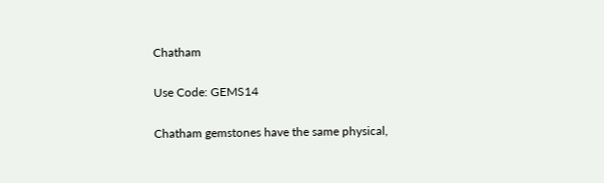Chatham

Use Code: GEMS14

Chatham gemstones have the same physical,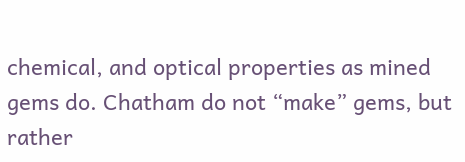chemical, and optical properties as mined gems do. Chatham do not “make” gems, but rather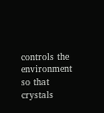controls the environment so that crystals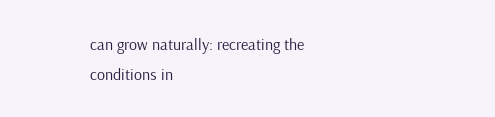can grow naturally: recreating the conditions in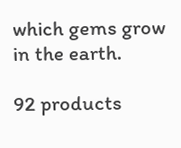which gems grow in the earth.

92 products